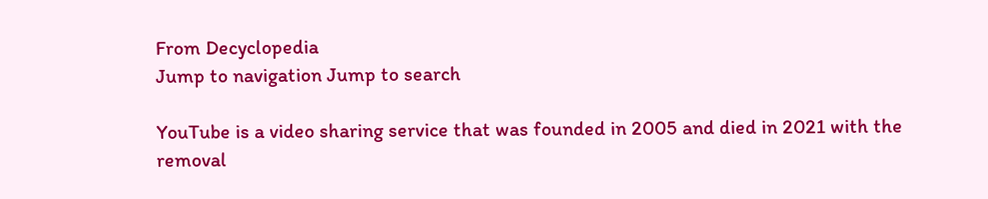From Decyclopedia
Jump to navigation Jump to search

YouTube is a video sharing service that was founded in 2005 and died in 2021 with the removal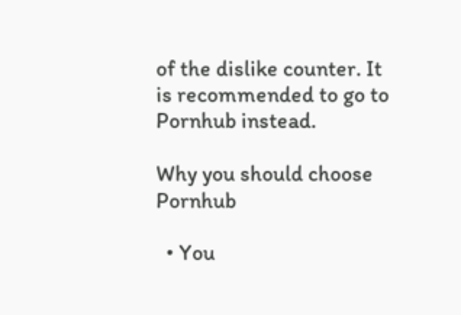of the dislike counter. It is recommended to go to Pornhub instead.

Why you should choose Pornhub

  • You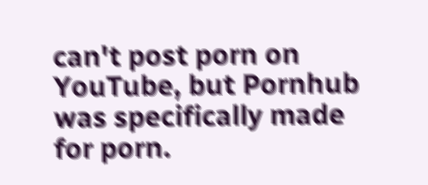can't post porn on YouTube, but Pornhub was specifically made for porn.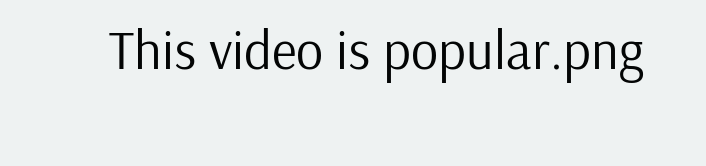This video is popular.png